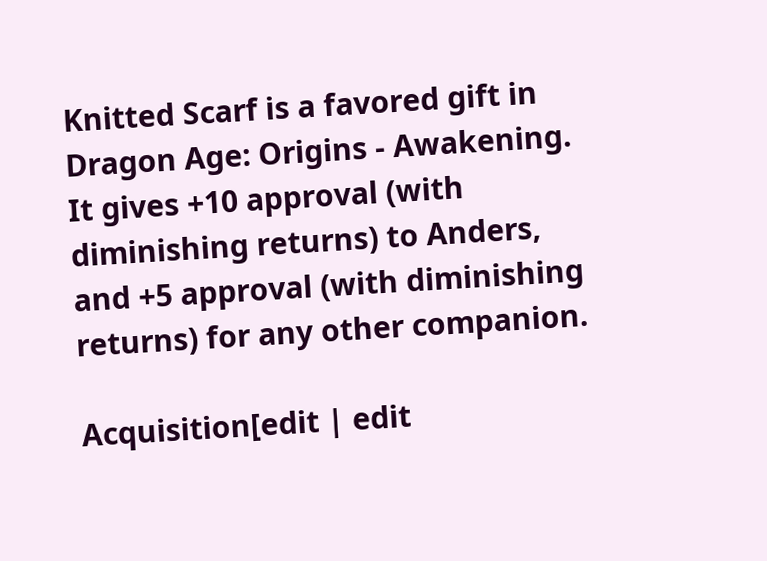Knitted Scarf is a favored gift in Dragon Age: Origins - Awakening. It gives +10 approval (with diminishing returns) to Anders, and +5 approval (with diminishing returns) for any other companion.

Acquisition[edit | edit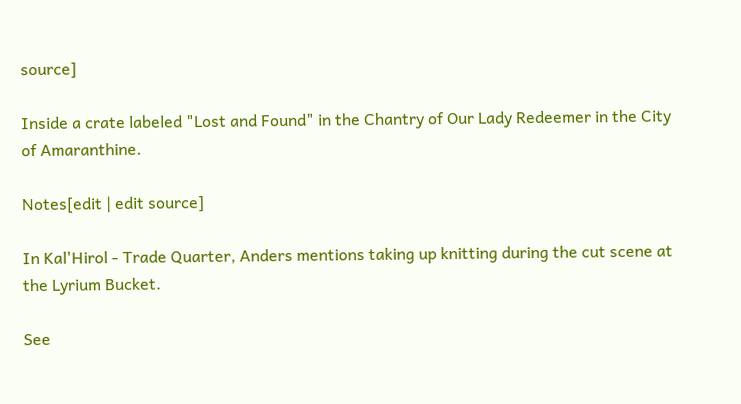source]

Inside a crate labeled "Lost and Found" in the Chantry of Our Lady Redeemer in the City of Amaranthine.

Notes[edit | edit source]

In Kal'Hirol - Trade Quarter, Anders mentions taking up knitting during the cut scene at the Lyrium Bucket.

See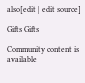also[edit | edit source]

Gifts Gifts

Community content is available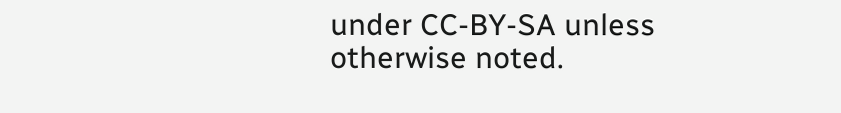under CC-BY-SA unless otherwise noted.